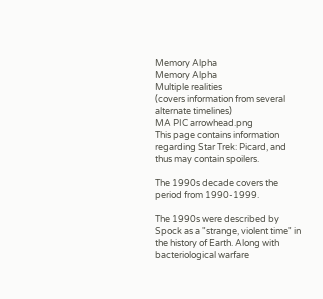Memory Alpha
Memory Alpha
Multiple realities
(covers information from several alternate timelines)
MA PIC arrowhead.png
This page contains information regarding Star Trek: Picard, and thus may contain spoilers.

The 1990s decade covers the period from 1990-1999.

The 1990s were described by Spock as a "strange, violent time" in the history of Earth. Along with bacteriological warfare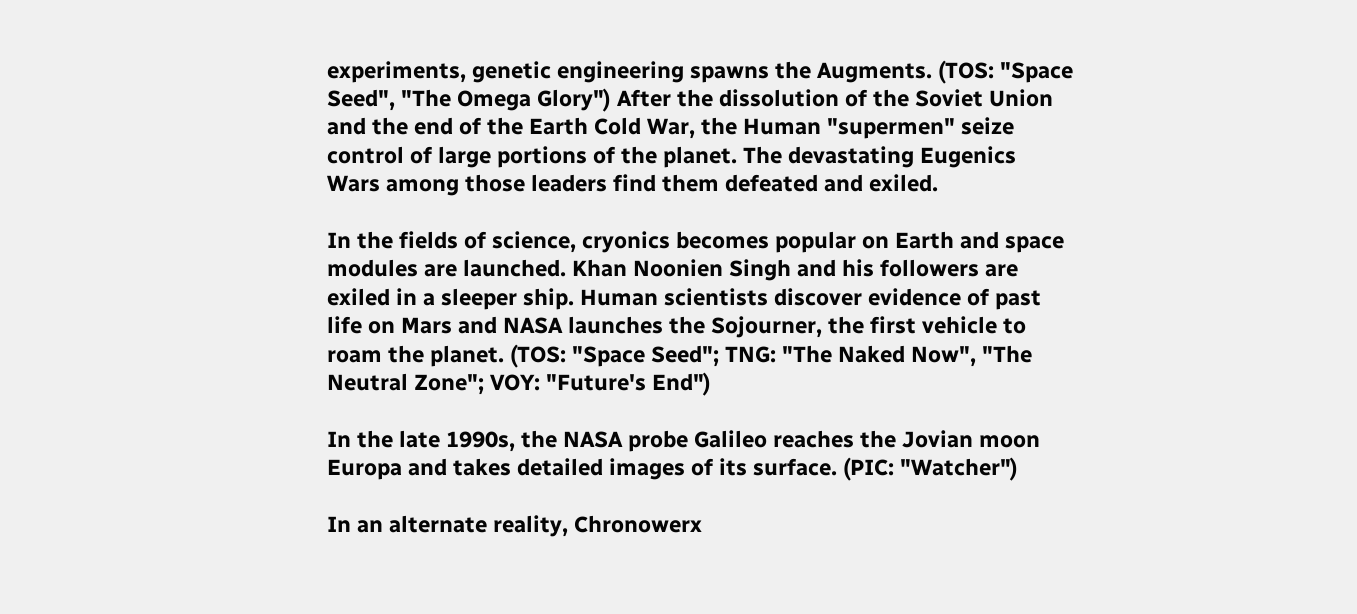experiments, genetic engineering spawns the Augments. (TOS: "Space Seed", "The Omega Glory") After the dissolution of the Soviet Union and the end of the Earth Cold War, the Human "supermen" seize control of large portions of the planet. The devastating Eugenics Wars among those leaders find them defeated and exiled.

In the fields of science, cryonics becomes popular on Earth and space modules are launched. Khan Noonien Singh and his followers are exiled in a sleeper ship. Human scientists discover evidence of past life on Mars and NASA launches the Sojourner, the first vehicle to roam the planet. (TOS: "Space Seed"; TNG: "The Naked Now", "The Neutral Zone"; VOY: "Future's End")

In the late 1990s, the NASA probe Galileo reaches the Jovian moon Europa and takes detailed images of its surface. (PIC: "Watcher")

In an alternate reality, Chronowerx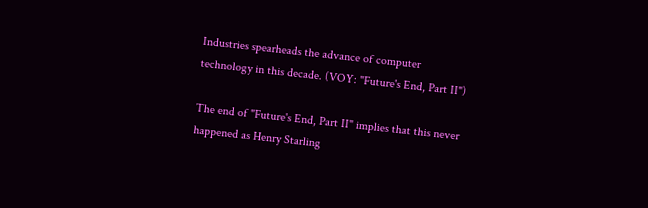Industries spearheads the advance of computer technology in this decade. (VOY: "Future's End, Part II")

The end of "Future's End, Part II" implies that this never happened as Henry Starling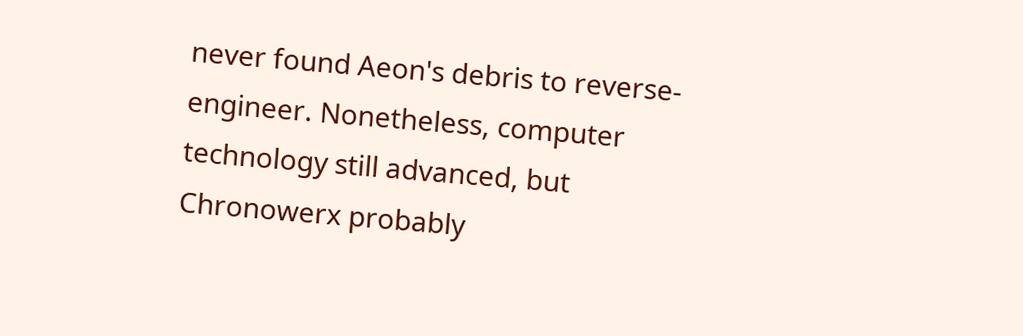never found Aeon's debris to reverse-engineer. Nonetheless, computer technology still advanced, but Chronowerx probably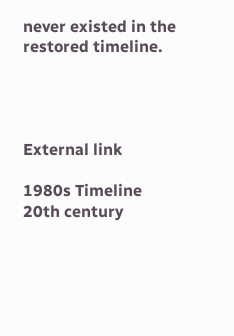never existed in the restored timeline.




External link

1980s Timeline
20th century